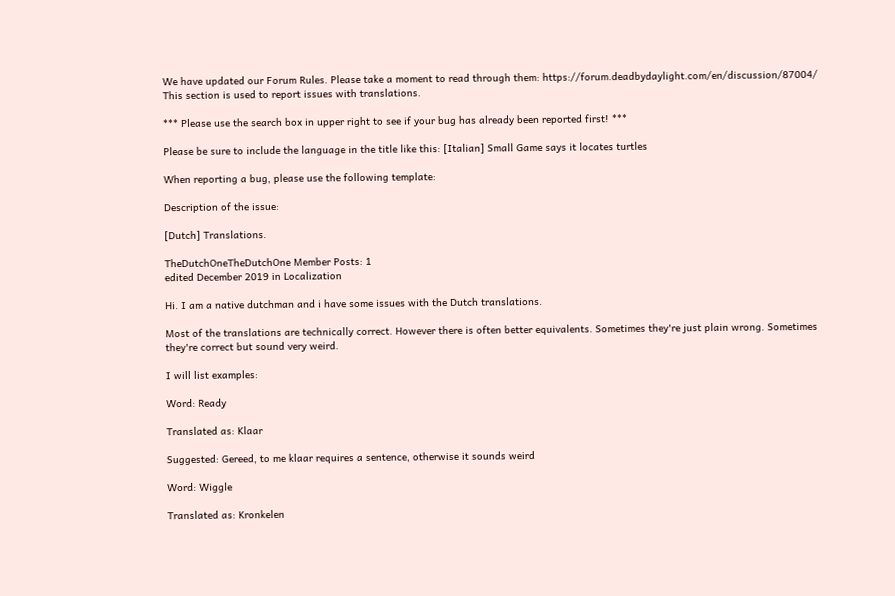We have updated our Forum Rules. Please take a moment to read through them: https://forum.deadbydaylight.com/en/discussion/87004/
This section is used to report issues with translations.

*** Please use the search box in upper right to see if your bug has already been reported first! ***

Please be sure to include the language in the title like this: [Italian] Small Game says it locates turtles

When reporting a bug, please use the following template:

Description of the issue:

[Dutch] Translations.

TheDutchOneTheDutchOne Member Posts: 1
edited December 2019 in Localization

Hi. I am a native dutchman and i have some issues with the Dutch translations.

Most of the translations are technically correct. However there is often better equivalents. Sometimes they're just plain wrong. Sometimes they're correct but sound very weird.

I will list examples:

Word: Ready

Translated as: Klaar

Suggested: Gereed, to me klaar requires a sentence, otherwise it sounds weird

Word: Wiggle

Translated as: Kronkelen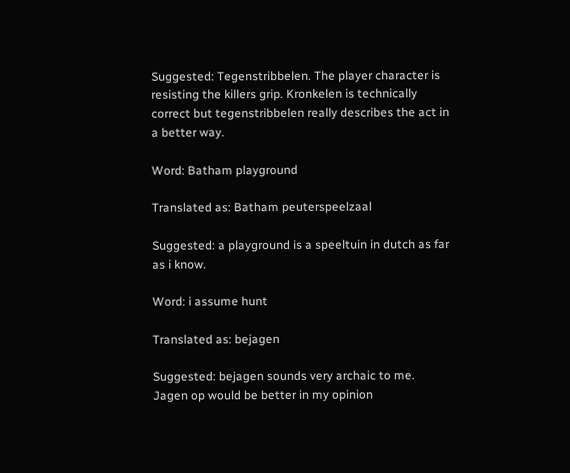Suggested: Tegenstribbelen. The player character is resisting the killers grip. Kronkelen is technically correct but tegenstribbelen really describes the act in a better way.

Word: Batham playground

Translated as: Batham peuterspeelzaal

Suggested: a playground is a speeltuin in dutch as far as i know.

Word: i assume hunt

Translated as: bejagen

Suggested: bejagen sounds very archaic to me. Jagen op would be better in my opinion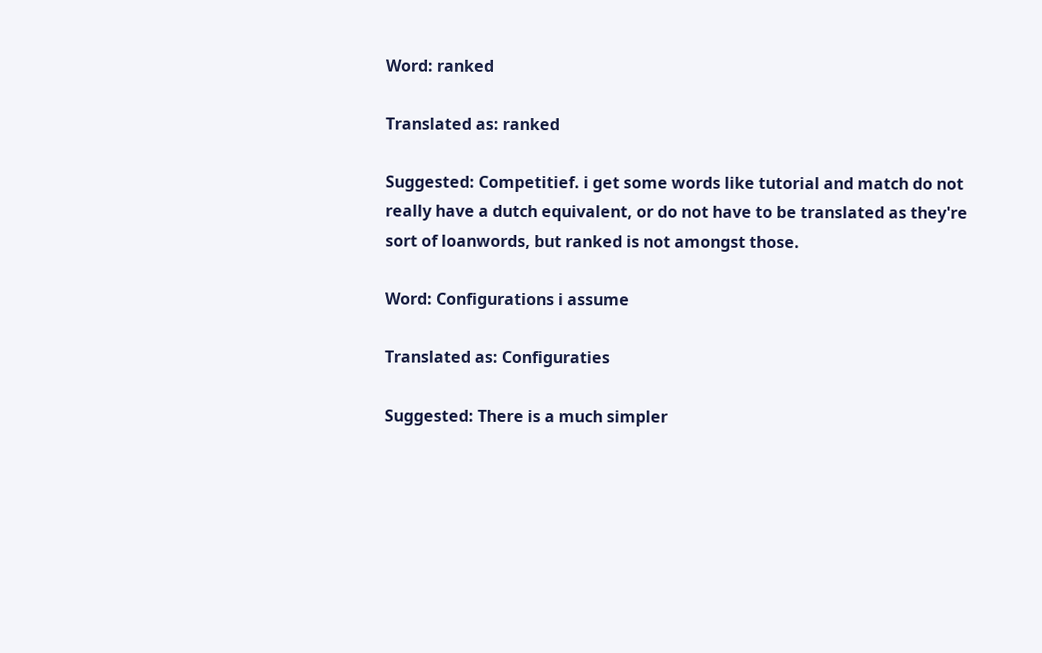Word: ranked

Translated as: ranked

Suggested: Competitief. i get some words like tutorial and match do not really have a dutch equivalent, or do not have to be translated as they're sort of loanwords, but ranked is not amongst those.

Word: Configurations i assume

Translated as: Configuraties

Suggested: There is a much simpler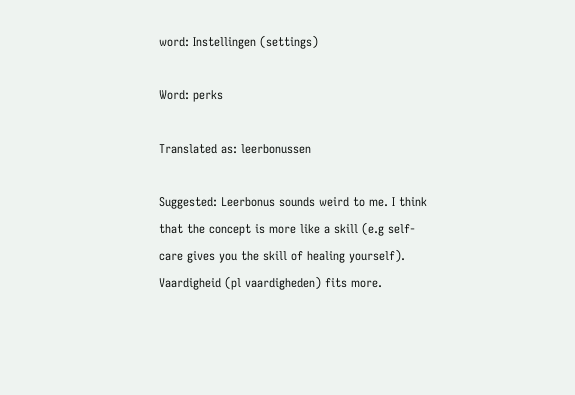word: Instellingen (settings)

Word: perks

Translated as: leerbonussen

Suggested: Leerbonus sounds weird to me. I think that the concept is more like a skill (e.g self-care gives you the skill of healing yourself). Vaardigheid (pl vaardigheden) fits more.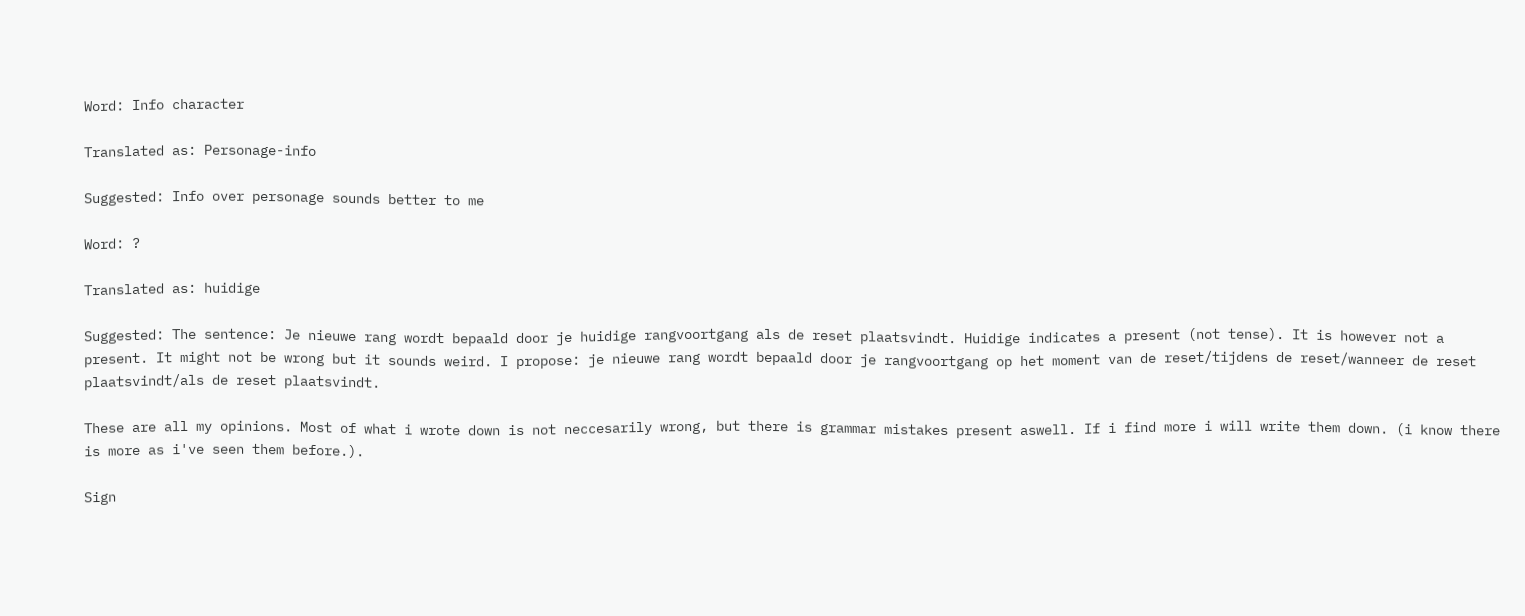Word: Info character

Translated as: Personage-info

Suggested: Info over personage sounds better to me

Word: ?

Translated as: huidige

Suggested: The sentence: Je nieuwe rang wordt bepaald door je huidige rangvoortgang als de reset plaatsvindt. Huidige indicates a present (not tense). It is however not a present. It might not be wrong but it sounds weird. I propose: je nieuwe rang wordt bepaald door je rangvoortgang op het moment van de reset/tijdens de reset/wanneer de reset plaatsvindt/als de reset plaatsvindt.

These are all my opinions. Most of what i wrote down is not neccesarily wrong, but there is grammar mistakes present aswell. If i find more i will write them down. (i know there is more as i've seen them before.).

Sign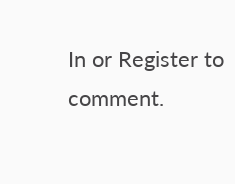In or Register to comment.